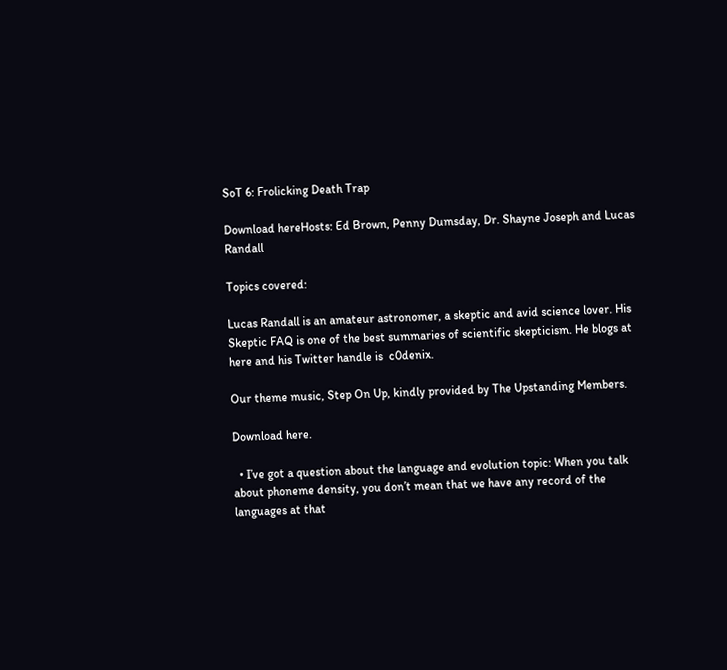SoT 6: Frolicking Death Trap

Download hereHosts: Ed Brown, Penny Dumsday, Dr. Shayne Joseph and Lucas Randall

Topics covered:

Lucas Randall is an amateur astronomer, a skeptic and avid science lover. His Skeptic FAQ is one of the best summaries of scientific skepticism. He blogs at here and his Twitter handle is  c0denix.

Our theme music, Step On Up, kindly provided by The Upstanding Members.

Download here.

  • I’ve got a question about the language and evolution topic: When you talk about phoneme density, you don’t mean that we have any record of the languages at that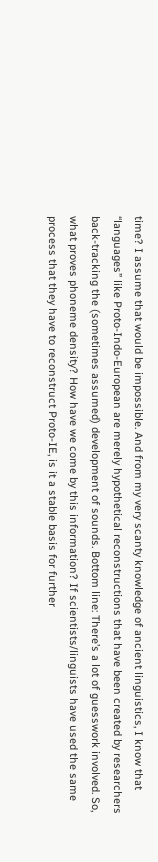time? I assume that would be impossible. And from my very scanty knowledge of ancient linguistics, I know that “languages” like Proto-Indo-European are merely hypothetical reconstructions that have been created by researchers back-tracking the (sometimes assumed) development of sounds. Bottom line: There’s a lot of guesswork involved. So, what proves phoneme density? How have we come by this information? If scientists/linguists have used the same process that they have to reconstruct Proto-IE, is it a stable basis for further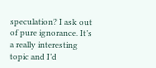speculation? I ask out of pure ignorance. It’s a really interesting topic and I’d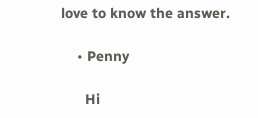love to know the answer.

    • Penny

      Hi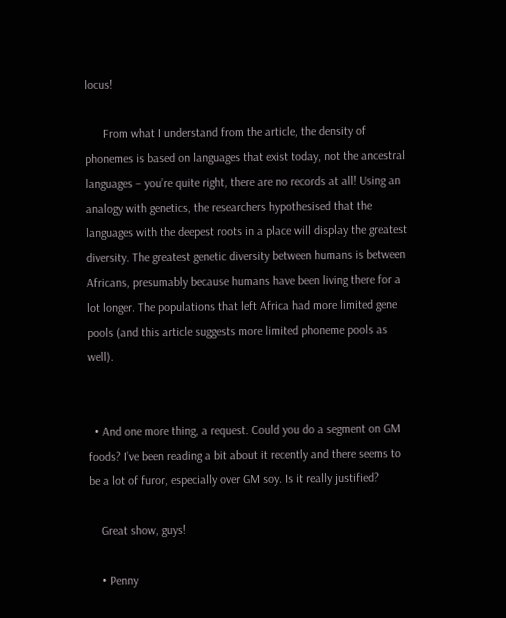locus!

      From what I understand from the article, the density of phonemes is based on languages that exist today, not the ancestral languages – you’re quite right, there are no records at all! Using an analogy with genetics, the researchers hypothesised that the languages with the deepest roots in a place will display the greatest diversity. The greatest genetic diversity between humans is between Africans, presumably because humans have been living there for a lot longer. The populations that left Africa had more limited gene pools (and this article suggests more limited phoneme pools as well).


  • And one more thing, a request. Could you do a segment on GM foods? I’ve been reading a bit about it recently and there seems to be a lot of furor, especially over GM soy. Is it really justified?

    Great show, guys!

    • Penny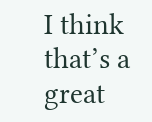I think that’s a great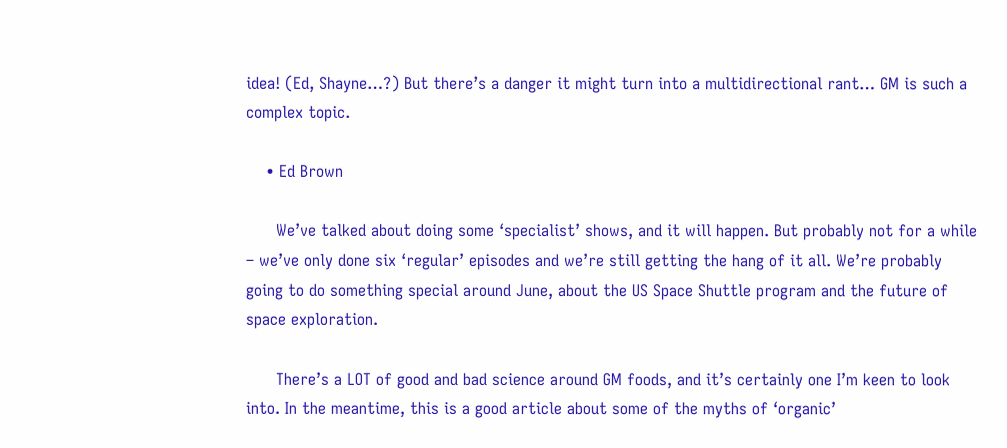idea! (Ed, Shayne…?) But there’s a danger it might turn into a multidirectional rant… GM is such a complex topic.

    • Ed Brown

      We’ve talked about doing some ‘specialist’ shows, and it will happen. But probably not for a while – we’ve only done six ‘regular’ episodes and we’re still getting the hang of it all. We’re probably going to do something special around June, about the US Space Shuttle program and the future of space exploration.

      There’s a LOT of good and bad science around GM foods, and it’s certainly one I’m keen to look into. In the meantime, this is a good article about some of the myths of ‘organic’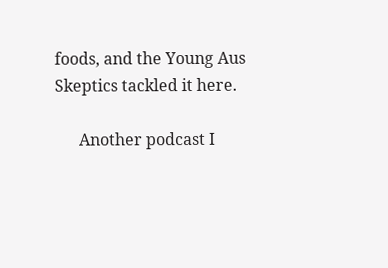foods, and the Young Aus Skeptics tackled it here.

      Another podcast I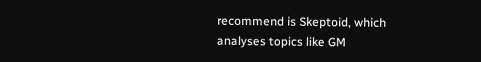recommend is Skeptoid, which analyses topics like GM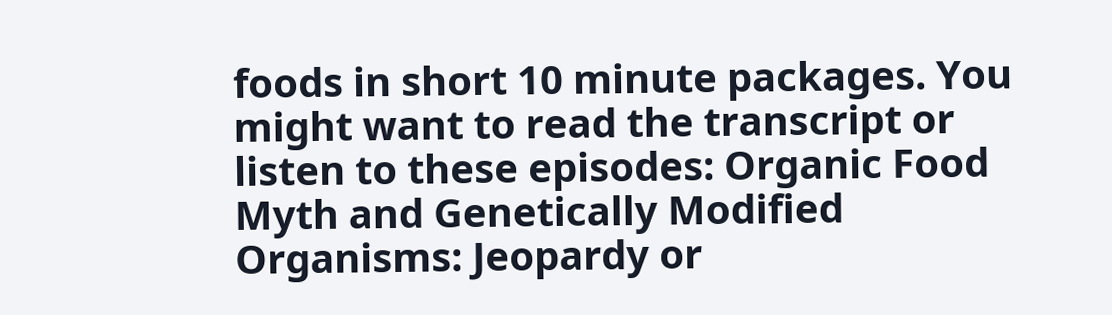foods in short 10 minute packages. You might want to read the transcript or listen to these episodes: Organic Food Myth and Genetically Modified Organisms: Jeopardy or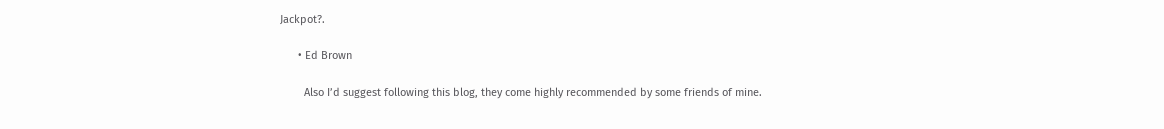Jackpot?.

      • Ed Brown

        Also I’d suggest following this blog, they come highly recommended by some friends of mine.